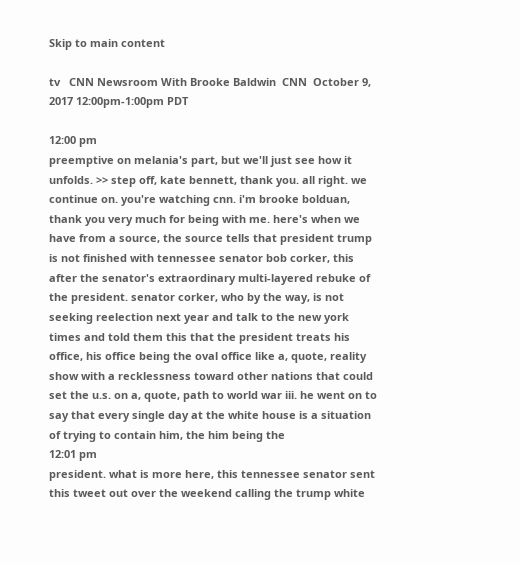Skip to main content

tv   CNN Newsroom With Brooke Baldwin  CNN  October 9, 2017 12:00pm-1:00pm PDT

12:00 pm
preemptive on melania's part, but we'll just see how it unfolds. >> step off, kate bennett, thank you. all right. we continue on. you're watching cnn. i'm brooke bolduan, thank you very much for being with me. here's when we have from a source, the source tells that president trump is not finished with tennessee senator bob corker, this after the senator's extraordinary multi-layered rebuke of the president. senator corker, who by the way, is not seeking reelection next year and talk to the new york times and told them this that the president treats his office, his office being the oval office like a, quote, reality show with a recklessness toward other nations that could set the u.s. on a, quote, path to world war iii. he went on to say that every single day at the white house is a situation of trying to contain him, the him being the
12:01 pm
president. what is more here, this tennessee senator sent this tweet out over the weekend calling the trump white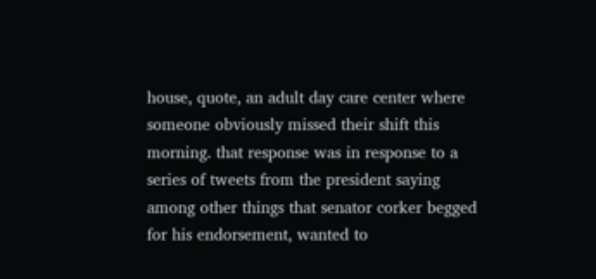house, quote, an adult day care center where someone obviously missed their shift this morning. that response was in response to a series of tweets from the president saying among other things that senator corker begged for his endorsement, wanted to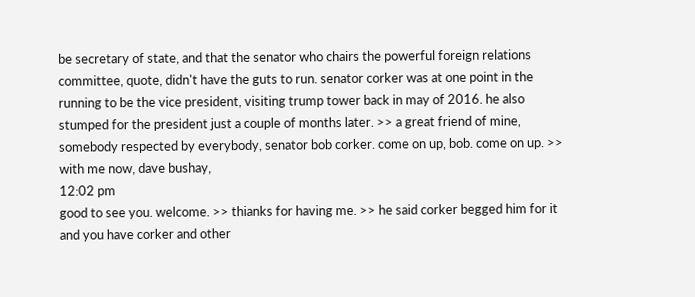be secretary of state, and that the senator who chairs the powerful foreign relations committee, quote, didn't have the guts to run. senator corker was at one point in the running to be the vice president, visiting trump tower back in may of 2016. he also stumped for the president just a couple of months later. >> a great friend of mine, somebody respected by everybody, senator bob corker. come on up, bob. come on up. >> with me now, dave bushay,
12:02 pm
good to see you. welcome. >> thianks for having me. >> he said corker begged him for it and you have corker and other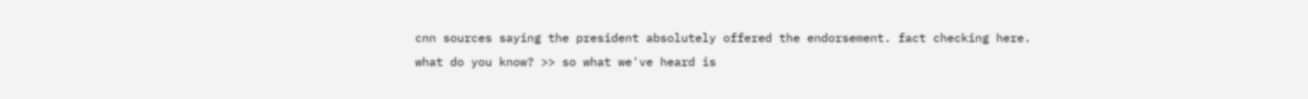cnn sources saying the president absolutely offered the endorsement. fact checking here. what do you know? >> so what we've heard is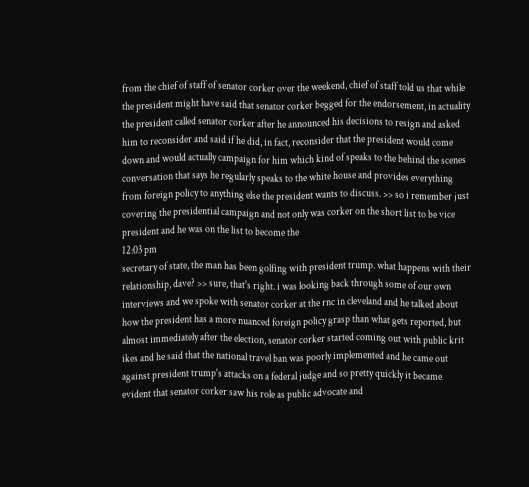from the chief of staff of senator corker over the weekend, chief of staff told us that while the president might have said that senator corker begged for the endorsement, in actuality the president called senator corker after he announced his decisions to resign and asked him to reconsider and said if he did, in fact, reconsider that the president would come down and would actually campaign for him which kind of speaks to the behind the scenes conversation that says he regularly speaks to the white house and provides everything from foreign policy to anything else the president wants to discuss. >> so i remember just covering the presidential campaign and not only was corker on the short list to be vice president and he was on the list to become the
12:03 pm
secretary of state, the man has been golfing with president trump. what happens with their relationship, dave? >> sure, that's right. i was looking back through some of our own interviews and we spoke with senator corker at the rnc in cleveland and he talked about how the president has a more nuanced foreign policy grasp than what gets reported, but almost immediately after the election, senator corker started coming out with public krit ikes and he said that the national travel ban was poorly implemented and he came out against president trump's attacks on a federal judge and so pretty quickly it became evident that senator corker saw his role as public advocate and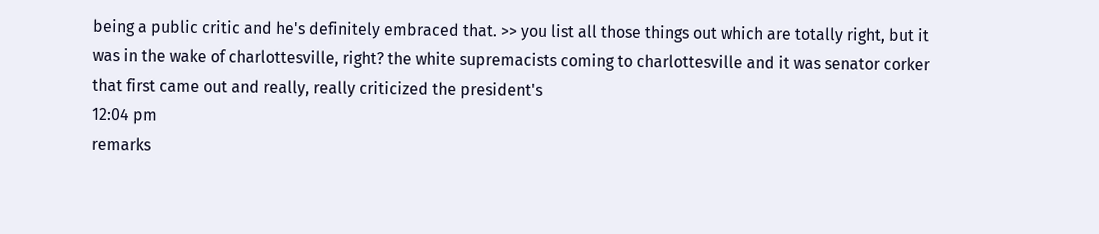being a public critic and he's definitely embraced that. >> you list all those things out which are totally right, but it was in the wake of charlottesville, right? the white supremacists coming to charlottesville and it was senator corker that first came out and really, really criticized the president's
12:04 pm
remarks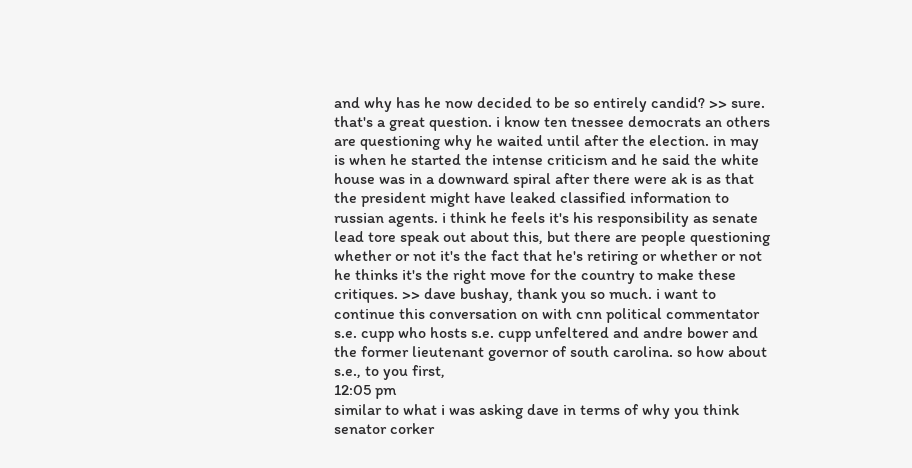and why has he now decided to be so entirely candid? >> sure. that's a great question. i know ten tnessee democrats an others are questioning why he waited until after the election. in may is when he started the intense criticism and he said the white house was in a downward spiral after there were ak is as that the president might have leaked classified information to russian agents. i think he feels it's his responsibility as senate lead tore speak out about this, but there are people questioning whether or not it's the fact that he's retiring or whether or not he thinks it's the right move for the country to make these critiques. >> dave bushay, thank you so much. i want to continue this conversation on with cnn political commentator s.e. cupp who hosts s.e. cupp unfeltered and andre bower and the former lieutenant governor of south carolina. so how about s.e., to you first,
12:05 pm
similar to what i was asking dave in terms of why you think senator corker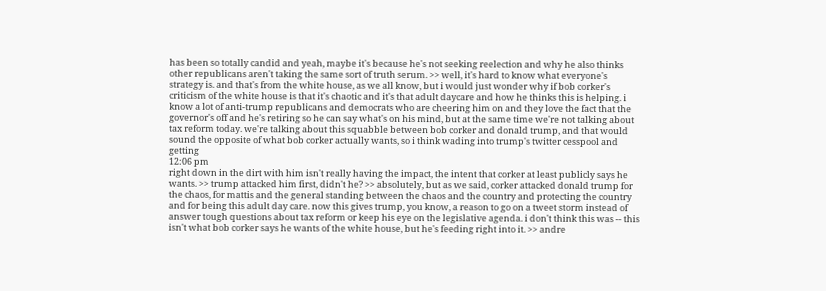has been so totally candid and yeah, maybe it's because he's not seeking reelection and why he also thinks other republicans aren't taking the same sort of truth serum. >> well, it's hard to know what everyone's strategy is. and that's from the white house, as we all know, but i would just wonder why if bob corker's criticism of the white house is that it's chaotic and it's that adult daycare and how he thinks this is helping. i know a lot of anti-trump republicans and democrats who are cheering him on and they love the fact that the governor's off and he's retiring so he can say what's on his mind, but at the same time we're not talking about tax reform today. we're talking about this squabble between bob corker and donald trump, and that would sound the opposite of what bob corker actually wants, so i think wading into trump's twitter cesspool and getting
12:06 pm
right down in the dirt with him isn't really having the impact, the intent that corker at least publicly says he wants. >> trump attacked him first, didn't he? >> absolutely, but as we said, corker attacked donald trump for the chaos, for mattis and the general standing between the chaos and the country and protecting the country and for being this adult day care. now this gives trump, you know, a reason to go on a tweet storm instead of answer tough questions about tax reform or keep his eye on the legislative agenda. i don't think this was -- this isn't what bob corker says he wants of the white house, but he's feeding right into it. >> andre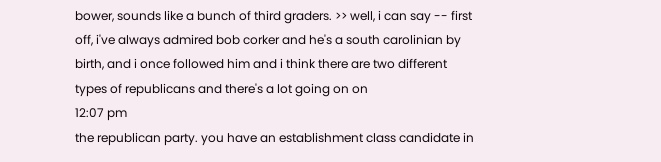bower, sounds like a bunch of third graders. >> well, i can say -- first off, i've always admired bob corker and he's a south carolinian by birth, and i once followed him and i think there are two different types of republicans and there's a lot going on on
12:07 pm
the republican party. you have an establishment class candidate in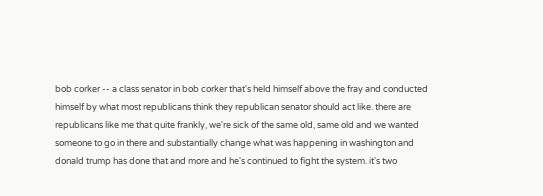bob corker -- a class senator in bob corker that's held himself above the fray and conducted himself by what most republicans think they republican senator should act like. there are republicans like me that quite frankly, we're sick of the same old, same old and we wanted someone to go in there and substantially change what was happening in washington and donald trump has done that and more and he's continued to fight the system. it's two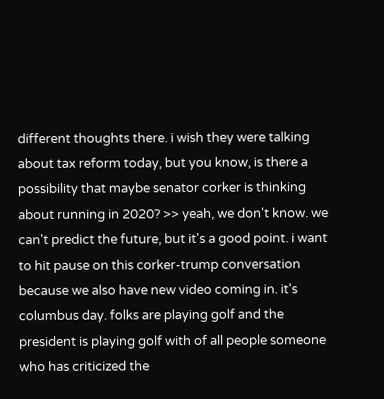different thoughts there. i wish they were talking about tax reform today, but you know, is there a possibility that maybe senator corker is thinking about running in 2020? >> yeah, we don't know. we can't predict the future, but it's a good point. i want to hit pause on this corker-trump conversation because we also have new video coming in. it's columbus day. folks are playing golf and the president is playing golf with of all people someone who has criticized the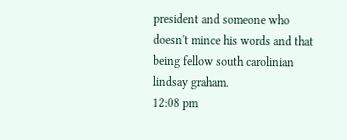president and someone who doesn't mince his words and that being fellow south carolinian lindsay graham.
12:08 pm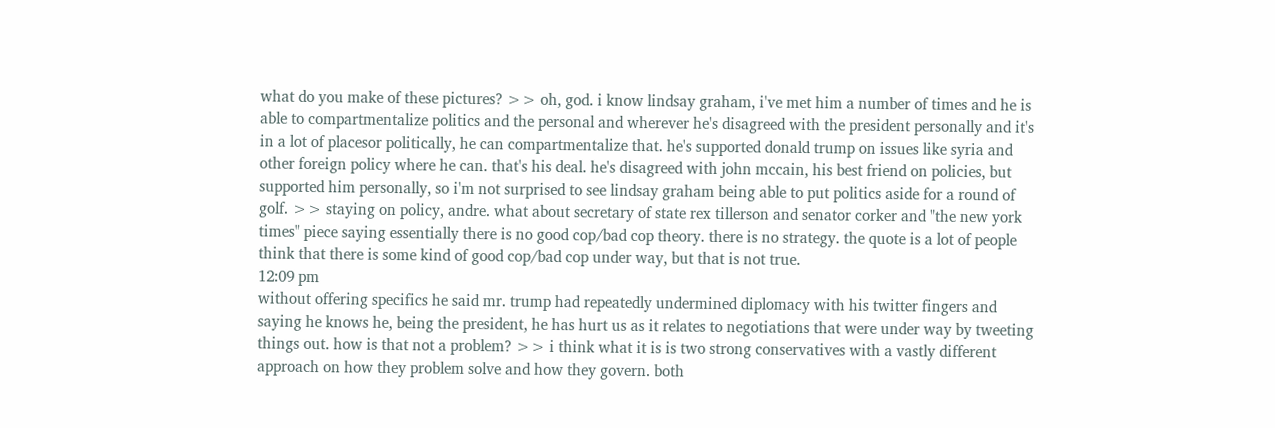what do you make of these pictures? >> oh, god. i know lindsay graham, i've met him a number of times and he is able to compartmentalize politics and the personal and wherever he's disagreed with the president personally and it's in a lot of placesor politically, he can compartmentalize that. he's supported donald trump on issues like syria and other foreign policy where he can. that's his deal. he's disagreed with john mccain, his best friend on policies, but supported him personally, so i'm not surprised to see lindsay graham being able to put politics aside for a round of golf. >> staying on policy, andre. what about secretary of state rex tillerson and senator corker and "the new york times" piece saying essentially there is no good cop/bad cop theory. there is no strategy. the quote is a lot of people think that there is some kind of good cop/bad cop under way, but that is not true.
12:09 pm
without offering specifics he said mr. trump had repeatedly undermined diplomacy with his twitter fingers and saying he knows he, being the president, he has hurt us as it relates to negotiations that were under way by tweeting things out. how is that not a problem? >> i think what it is is two strong conservatives with a vastly different approach on how they problem solve and how they govern. both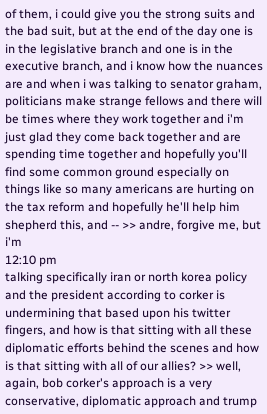of them, i could give you the strong suits and the bad suit, but at the end of the day one is in the legislative branch and one is in the executive branch, and i know how the nuances are and when i was talking to senator graham, politicians make strange fellows and there will be times where they work together and i'm just glad they come back together and are spending time together and hopefully you'll find some common ground especially on things like so many americans are hurting on the tax reform and hopefully he'll help him shepherd this, and -- >> andre, forgive me, but i'm
12:10 pm
talking specifically iran or north korea policy and the president according to corker is undermining that based upon his twitter fingers, and how is that sitting with all these diplomatic efforts behind the scenes and how is that sitting with all of our allies? >> well, again, bob corker's approach is a very conservative, diplomatic approach and trump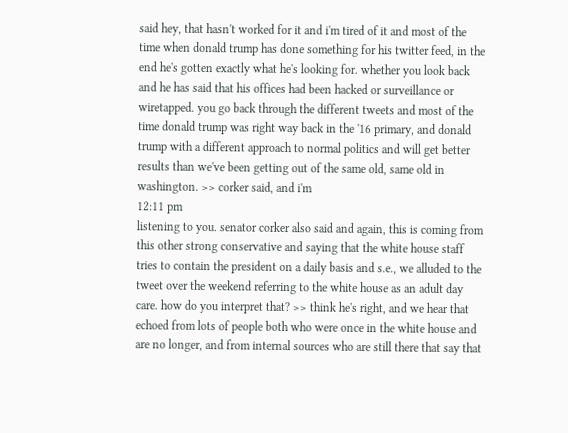said hey, that hasn't worked for it and i'm tired of it and most of the time when donald trump has done something for his twitter feed, in the end he's gotten exactly what he's looking for. whether you look back and he has said that his offices had been hacked or surveillance or wiretapped. you go back through the different tweets and most of the time donald trump was right way back in the '16 primary, and donald trump with a different approach to normal politics and will get better results than we've been getting out of the same old, same old in washington. >> corker said, and i'm
12:11 pm
listening to you. senator corker also said and again, this is coming from this other strong conservative and saying that the white house staff tries to contain the president on a daily basis and s.e., we alluded to the tweet over the weekend referring to the white house as an adult day care. how do you interpret that? >> think he's right, and we hear that echoed from lots of people both who were once in the white house and are no longer, and from internal sources who are still there that say that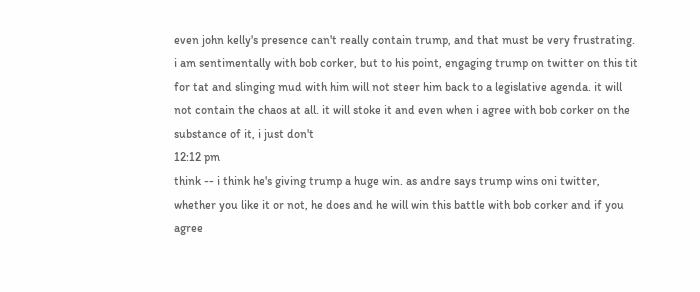even john kelly's presence can't really contain trump, and that must be very frustrating. i am sentimentally with bob corker, but to his point, engaging trump on twitter on this tit for tat and slinging mud with him will not steer him back to a legislative agenda. it will not contain the chaos at all. it will stoke it and even when i agree with bob corker on the substance of it, i just don't
12:12 pm
think -- i think he's giving trump a huge win. as andre says trump wins oni twitter, whether you like it or not, he does and he will win this battle with bob corker and if you agree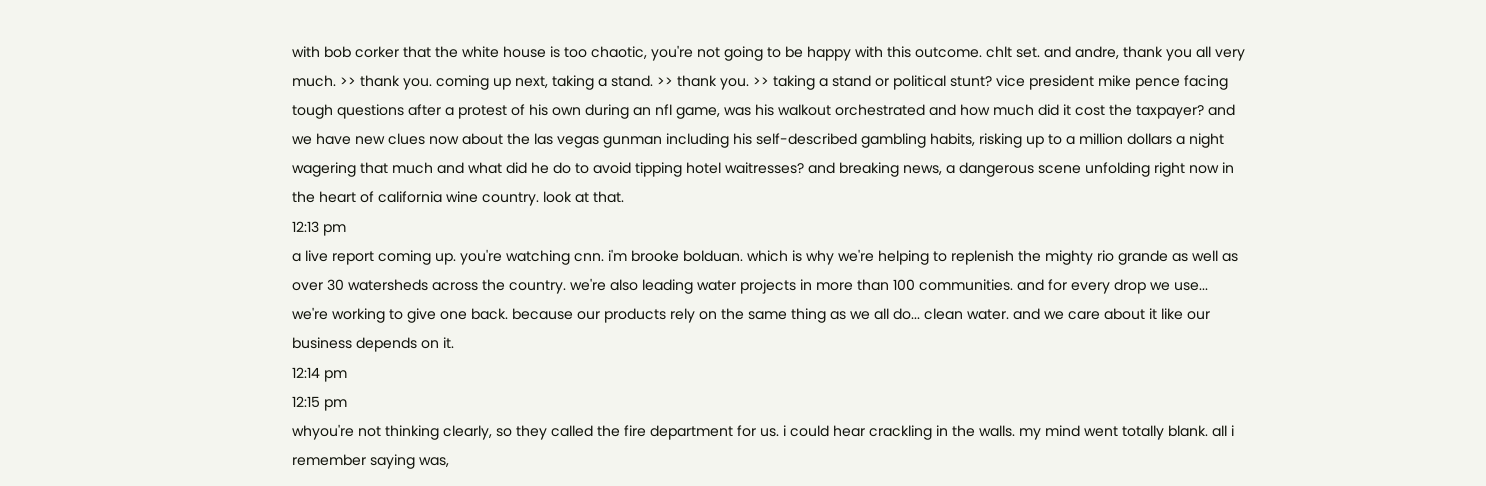with bob corker that the white house is too chaotic, you're not going to be happy with this outcome. chlt set. and andre, thank you all very much. >> thank you. coming up next, taking a stand. >> thank you. >> taking a stand or political stunt? vice president mike pence facing tough questions after a protest of his own during an nfl game, was his walkout orchestrated and how much did it cost the taxpayer? and we have new clues now about the las vegas gunman including his self-described gambling habits, risking up to a million dollars a night wagering that much and what did he do to avoid tipping hotel waitresses? and breaking news, a dangerous scene unfolding right now in the heart of california wine country. look at that.
12:13 pm
a live report coming up. you're watching cnn. i'm brooke bolduan. which is why we're helping to replenish the mighty rio grande as well as over 30 watersheds across the country. we're also leading water projects in more than 100 communities. and for every drop we use... we're working to give one back. because our products rely on the same thing as we all do... clean water. and we care about it like our business depends on it.
12:14 pm
12:15 pm
whyou're not thinking clearly, so they called the fire department for us. i could hear crackling in the walls. my mind went totally blank. all i remember saying was,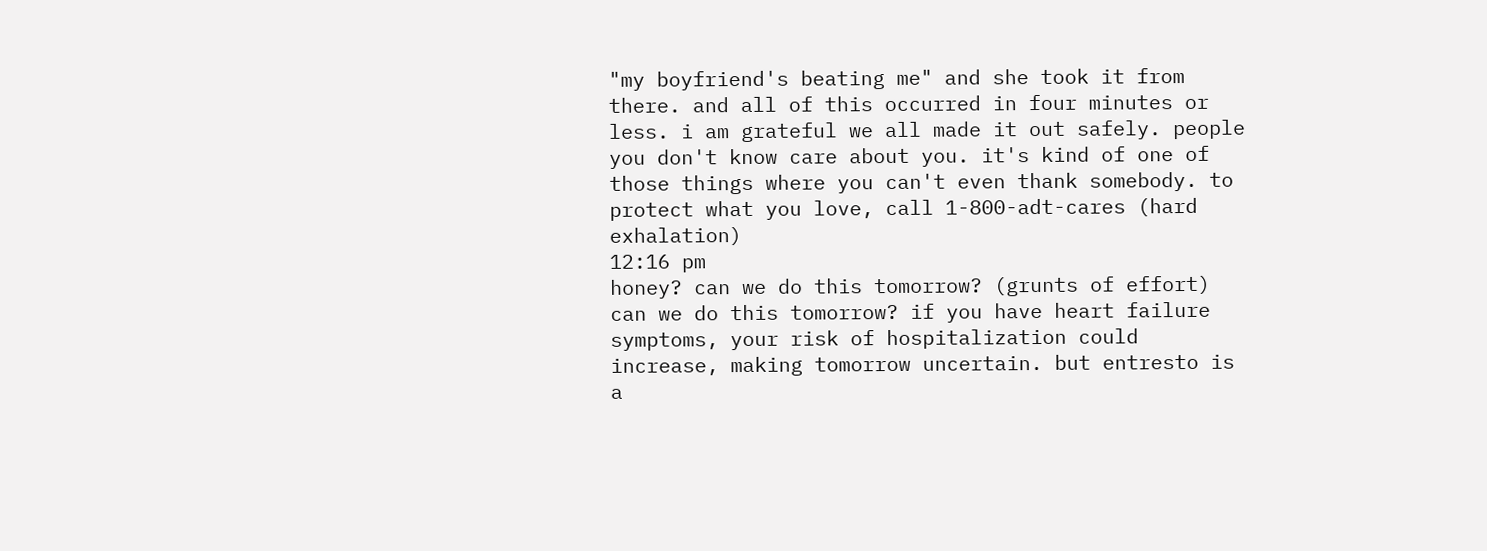"my boyfriend's beating me" and she took it from there. and all of this occurred in four minutes or less. i am grateful we all made it out safely. people you don't know care about you. it's kind of one of those things where you can't even thank somebody. to protect what you love, call 1-800-adt-cares (hard exhalation)
12:16 pm
honey? can we do this tomorrow? (grunts of effort) can we do this tomorrow? if you have heart failure symptoms, your risk of hospitalization could increase, making tomorrow uncertain. but entresto is a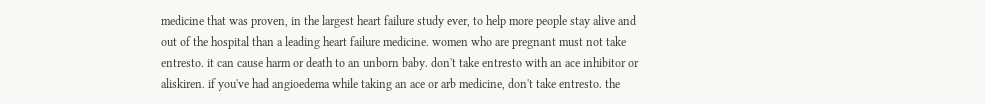medicine that was proven, in the largest heart failure study ever, to help more people stay alive and out of the hospital than a leading heart failure medicine. women who are pregnant must not take entresto. it can cause harm or death to an unborn baby. don't take entresto with an ace inhibitor or aliskiren. if you've had angioedema while taking an ace or arb medicine, don't take entresto. the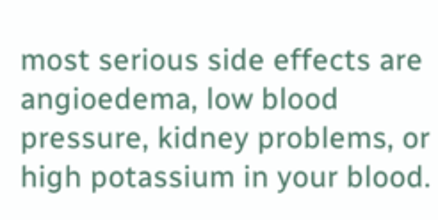most serious side effects are angioedema, low blood pressure, kidney problems, or high potassium in your blood.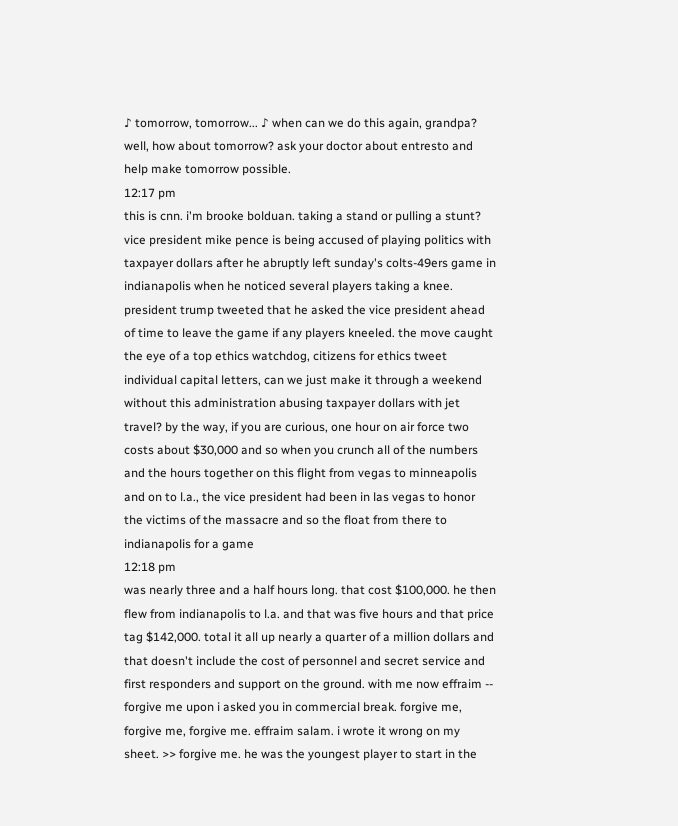♪ tomorrow, tomorrow... ♪ when can we do this again, grandpa? well, how about tomorrow? ask your doctor about entresto and help make tomorrow possible.
12:17 pm
this is cnn. i'm brooke bolduan. taking a stand or pulling a stunt? vice president mike pence is being accused of playing politics with taxpayer dollars after he abruptly left sunday's colts-49ers game in indianapolis when he noticed several players taking a knee. president trump tweeted that he asked the vice president ahead of time to leave the game if any players kneeled. the move caught the eye of a top ethics watchdog, citizens for ethics tweet individual capital letters, can we just make it through a weekend without this administration abusing taxpayer dollars with jet travel? by the way, if you are curious, one hour on air force two costs about $30,000 and so when you crunch all of the numbers and the hours together on this flight from vegas to minneapolis and on to l.a., the vice president had been in las vegas to honor the victims of the massacre and so the float from there to indianapolis for a game
12:18 pm
was nearly three and a half hours long. that cost $100,000. he then flew from indianapolis to l.a. and that was five hours and that price tag $142,000. total it all up nearly a quarter of a million dollars and that doesn't include the cost of personnel and secret service and first responders and support on the ground. with me now effraim -- forgive me upon i asked you in commercial break. forgive me, forgive me, forgive me. effraim salam. i wrote it wrong on my sheet. >> forgive me. he was the youngest player to start in the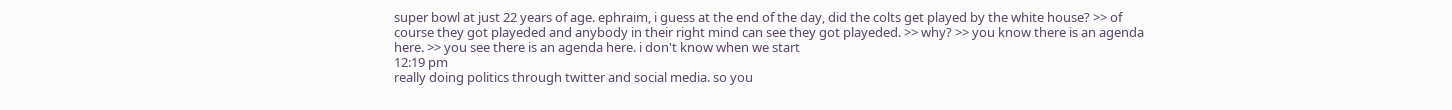super bowl at just 22 years of age. ephraim, i guess at the end of the day, did the colts get played by the white house? >> of course they got playeded and anybody in their right mind can see they got playeded. >> why? >> you know there is an agenda here. >> you see there is an agenda here. i don't know when we start
12:19 pm
really doing politics through twitter and social media. so you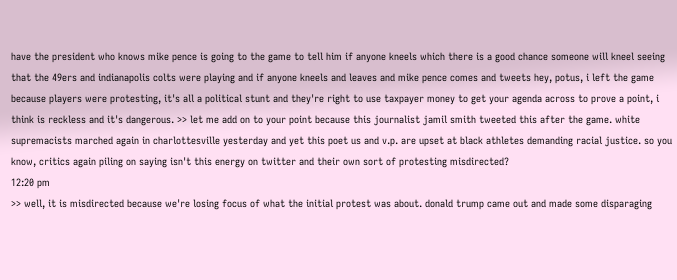have the president who knows mike pence is going to the game to tell him if anyone kneels which there is a good chance someone will kneel seeing that the 49ers and indianapolis colts were playing and if anyone kneels and leaves and mike pence comes and tweets hey, potus, i left the game because players were protesting, it's all a political stunt and they're right to use taxpayer money to get your agenda across to prove a point, i think is reckless and it's dangerous. >> let me add on to your point because this journalist jamil smith tweeted this after the game. white supremacists marched again in charlottesville yesterday and yet this poet us and v.p. are upset at black athletes demanding racial justice. so you know, critics again piling on saying isn't this energy on twitter and their own sort of protesting misdirected?
12:20 pm
>> well, it is misdirected because we're losing focus of what the initial protest was about. donald trump came out and made some disparaging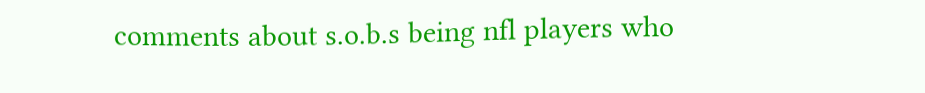comments about s.o.b.s being nfl players who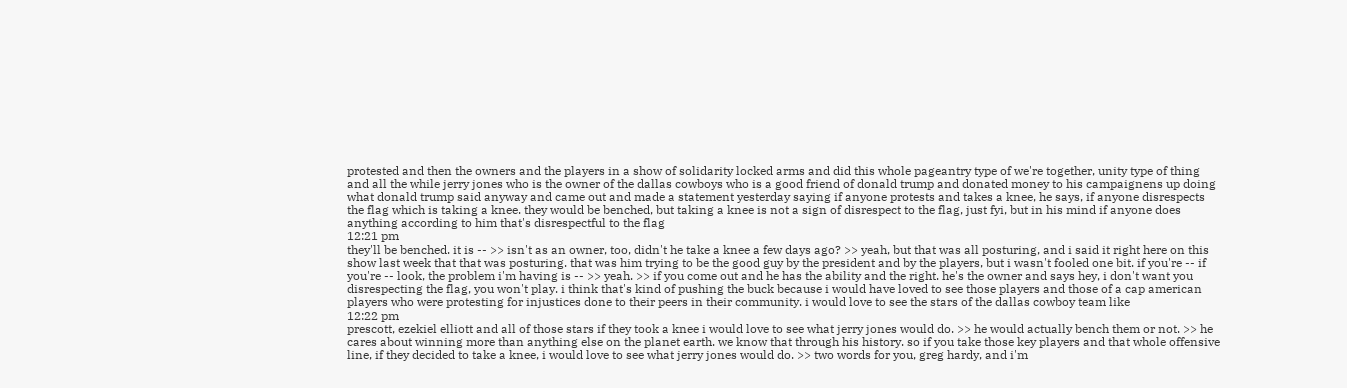protested and then the owners and the players in a show of solidarity locked arms and did this whole pageantry type of we're together, unity type of thing and all the while jerry jones who is the owner of the dallas cowboys who is a good friend of donald trump and donated money to his campaignens up doing what donald trump said anyway and came out and made a statement yesterday saying if anyone protests and takes a knee, he says, if anyone disrespects the flag which is taking a knee. they would be benched, but taking a knee is not a sign of disrespect to the flag, just fyi, but in his mind if anyone does anything according to him that's disrespectful to the flag
12:21 pm
they'll be benched. it is -- >> isn't as an owner, too, didn't he take a knee a few days ago? >> yeah, but that was all posturing, and i said it right here on this show last week that that was posturing. that was him trying to be the good guy by the president and by the players, but i wasn't fooled one bit. if you're -- if you're -- look, the problem i'm having is -- >> yeah. >> if you come out and he has the ability and the right. he's the owner and says hey, i don't want you disrespecting the flag, you won't play. i think that's kind of pushing the buck because i would have loved to see those players and those of a cap american players who were protesting for injustices done to their peers in their community. i would love to see the stars of the dallas cowboy team like
12:22 pm
prescott, ezekiel elliott and all of those stars if they took a knee i would love to see what jerry jones would do. >> he would actually bench them or not. >> he cares about winning more than anything else on the planet earth. we know that through his history. so if you take those key players and that whole offensive line, if they decided to take a knee, i would love to see what jerry jones would do. >> two words for you, greg hardy, and i'm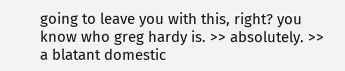going to leave you with this, right? you know who greg hardy is. >> absolutely. >> a blatant domestic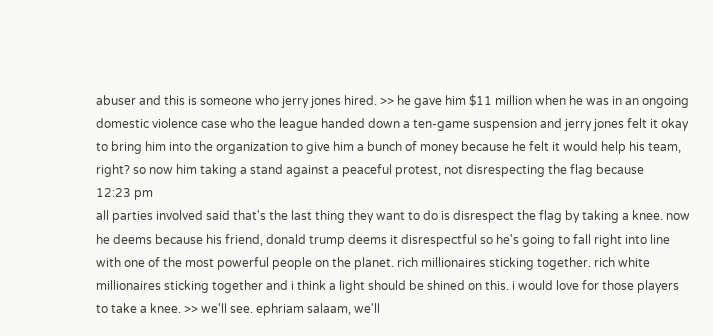abuser and this is someone who jerry jones hired. >> he gave him $11 million when he was in an ongoing domestic violence case who the league handed down a ten-game suspension and jerry jones felt it okay to bring him into the organization to give him a bunch of money because he felt it would help his team, right? so now him taking a stand against a peaceful protest, not disrespecting the flag because
12:23 pm
all parties involved said that's the last thing they want to do is disrespect the flag by taking a knee. now he deems because his friend, donald trump deems it disrespectful so he's going to fall right into line with one of the most powerful people on the planet. rich millionaires sticking together. rich white millionaires sticking together and i think a light should be shined on this. i would love for those players to take a knee. >> we'll see. ephriam salaam, we'll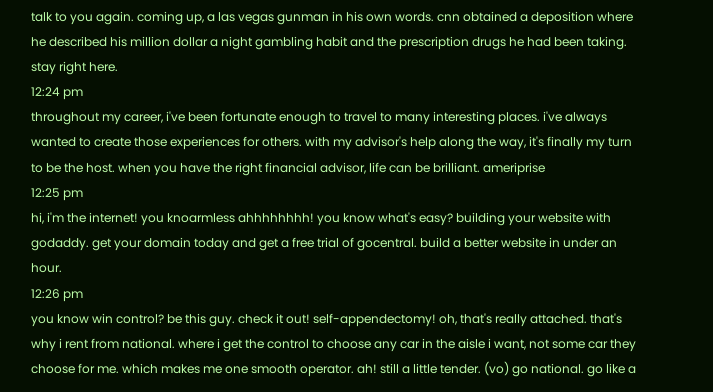talk to you again. coming up, a las vegas gunman in his own words. cnn obtained a deposition where he described his million dollar a night gambling habit and the prescription drugs he had been taking. stay right here.
12:24 pm
throughout my career, i've been fortunate enough to travel to many interesting places. i've always wanted to create those experiences for others. with my advisor's help along the way, it's finally my turn to be the host. when you have the right financial advisor, life can be brilliant. ameriprise
12:25 pm
hi, i'm the internet! you knoarmless ahhhhhhhh! you know what's easy? building your website with godaddy. get your domain today and get a free trial of gocentral. build a better website in under an hour.
12:26 pm
you know win control? be this guy. check it out! self-appendectomy! oh, that's really attached. that's why i rent from national. where i get the control to choose any car in the aisle i want, not some car they choose for me. which makes me one smooth operator. ah! still a little tender. (vo) go national. go like a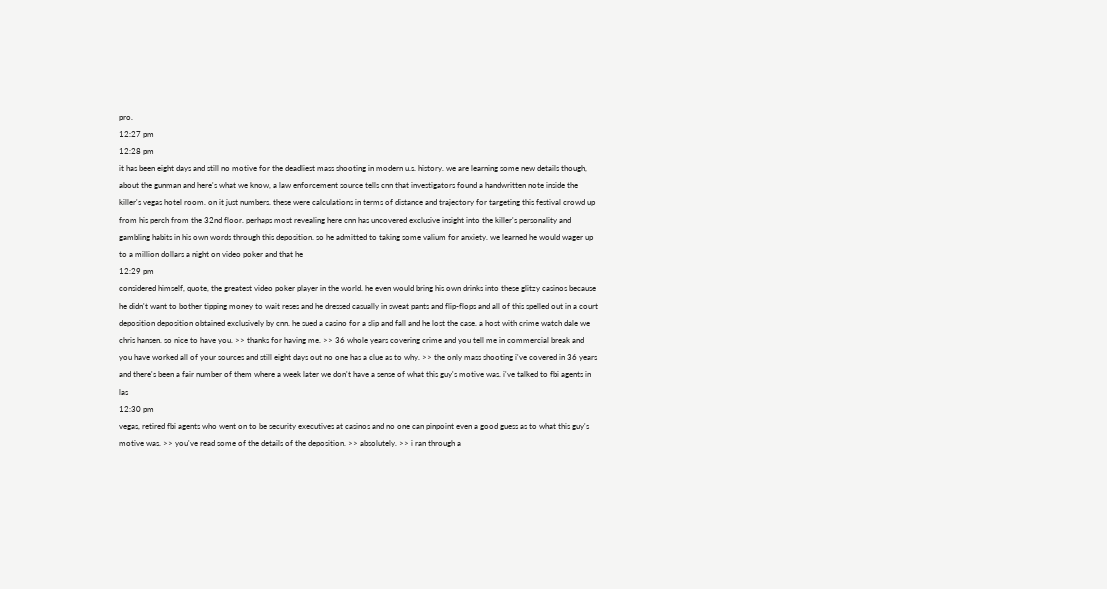pro.
12:27 pm
12:28 pm
it has been eight days and still no motive for the deadliest mass shooting in modern u.s. history. we are learning some new details though, about the gunman and here's what we know, a law enforcement source tells cnn that investigators found a handwritten note inside the killer's vegas hotel room. on it just numbers. these were calculations in terms of distance and trajectory for targeting this festival crowd up from his perch from the 32nd floor. perhaps most revealing here cnn has uncovered exclusive insight into the killer's personality and gambling habits in his own words through this deposition. so he admitted to taking some valium for anxiety. we learned he would wager up to a million dollars a night on video poker and that he
12:29 pm
considered himself, quote, the greatest video poker player in the world. he even would bring his own drinks into these glitzy casinos because he didn't want to bother tipping money to wait reses and he dressed casually in sweat pants and flip-flops and all of this spelled out in a court deposition deposition obtained exclusively by cnn. he sued a casino for a slip and fall and he lost the case. a host with crime watch dale we chris hansen. so nice to have you. >> thanks for having me. >> 36 whole years covering crime and you tell me in commercial break and you have worked all of your sources and still eight days out no one has a clue as to why. >> the only mass shooting i've covered in 36 years and there's been a fair number of them where a week later we don't have a sense of what this guy's motive was. i've talked to fbi agents in las
12:30 pm
vegas, retired fbi agents who went on to be security executives at casinos and no one can pinpoint even a good guess as to what this guy's motive was. >> you've read some of the details of the deposition. >> absolutely. >> i ran through a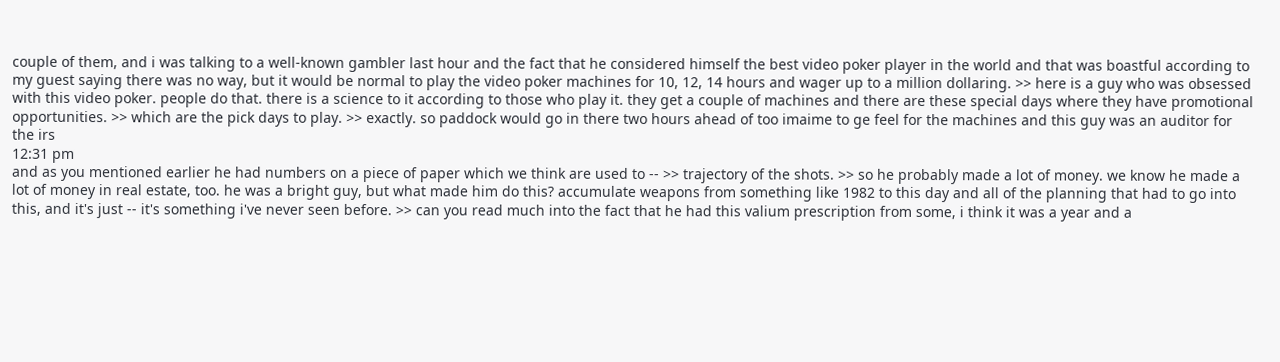couple of them, and i was talking to a well-known gambler last hour and the fact that he considered himself the best video poker player in the world and that was boastful according to my guest saying there was no way, but it would be normal to play the video poker machines for 10, 12, 14 hours and wager up to a million dollaring. >> here is a guy who was obsessed with this video poker. people do that. there is a science to it according to those who play it. they get a couple of machines and there are these special days where they have promotional opportunities. >> which are the pick days to play. >> exactly. so paddock would go in there two hours ahead of too imaime to ge feel for the machines and this guy was an auditor for the irs
12:31 pm
and as you mentioned earlier he had numbers on a piece of paper which we think are used to -- >> trajectory of the shots. >> so he probably made a lot of money. we know he made a lot of money in real estate, too. he was a bright guy, but what made him do this? accumulate weapons from something like 1982 to this day and all of the planning that had to go into this, and it's just -- it's something i've never seen before. >> can you read much into the fact that he had this valium prescription from some, i think it was a year and a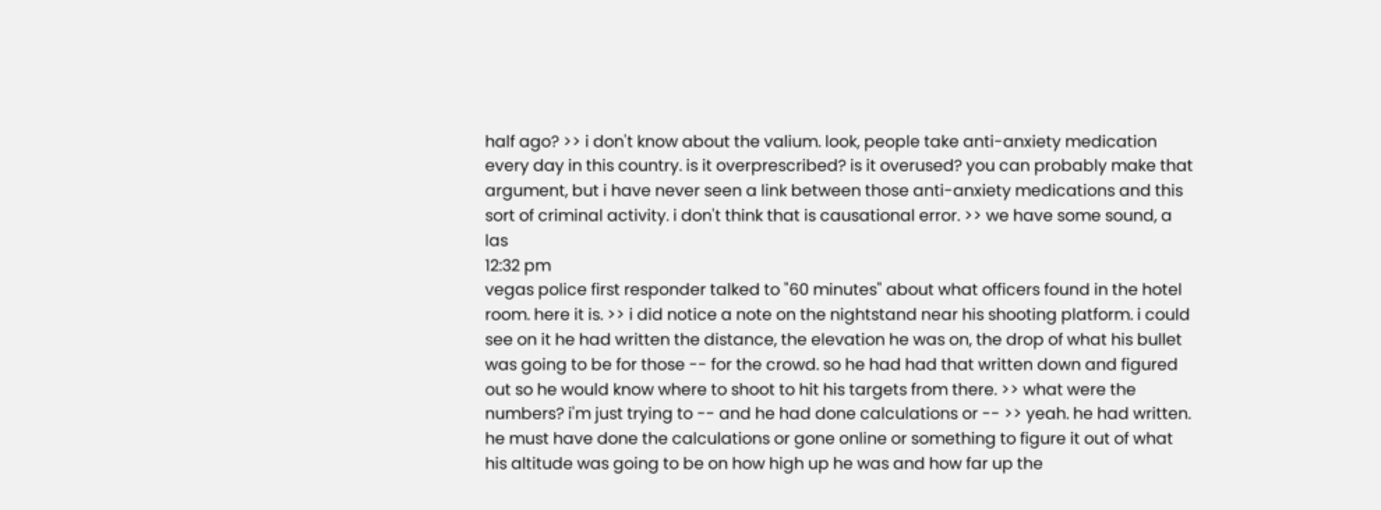half ago? >> i don't know about the valium. look, people take anti-anxiety medication every day in this country. is it overprescribed? is it overused? you can probably make that argument, but i have never seen a link between those anti-anxiety medications and this sort of criminal activity. i don't think that is causational error. >> we have some sound, a las
12:32 pm
vegas police first responder talked to "60 minutes" about what officers found in the hotel room. here it is. >> i did notice a note on the nightstand near his shooting platform. i could see on it he had written the distance, the elevation he was on, the drop of what his bullet was going to be for those -- for the crowd. so he had had that written down and figured out so he would know where to shoot to hit his targets from there. >> what were the numbers? i'm just trying to -- and he had done calculations or -- >> yeah. he had written. he must have done the calculations or gone online or something to figure it out of what his altitude was going to be on how high up he was and how far up the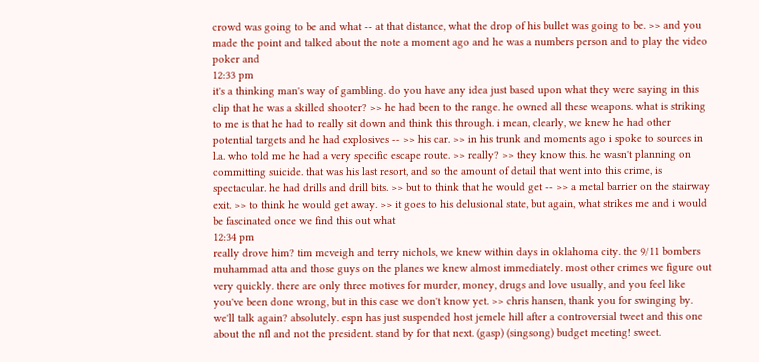crowd was going to be and what -- at that distance, what the drop of his bullet was going to be. >> and you made the point and talked about the note a moment ago and he was a numbers person and to play the video poker and
12:33 pm
it's a thinking man's way of gambling. do you have any idea just based upon what they were saying in this clip that he was a skilled shooter? >> he had been to the range. he owned all these weapons. what is striking to me is that he had to really sit down and think this through. i mean, clearly, we knew he had other potential targets and he had explosives -- >> his car. >> in his trunk and moments ago i spoke to sources in l.a. who told me he had a very specific escape route. >> really? >> they know this. he wasn't planning on committing suicide. that was his last resort, and so the amount of detail that went into this crime, is spectacular. he had drills and drill bits. >> but to think that he would get -- >> a metal barrier on the stairway exit. >> to think he would get away. >> it goes to his delusional state, but again, what strikes me and i would be fascinated once we find this out what
12:34 pm
really drove him? tim mcveigh and terry nichols, we knew within days in oklahoma city. the 9/11 bombers muhammad atta and those guys on the planes we knew almost immediately. most other crimes we figure out very quickly. there are only three motives for murder, money, drugs and love usually, and you feel like you've been done wrong, but in this case we don't know yet. >> chris hansen, thank you for swinging by. we'll talk again? absolutely. espn has just suspended host jemele hill after a controversial tweet and this one about the nfl and not the president. stand by for that next. (gasp) (singsong) budget meeting! sweet.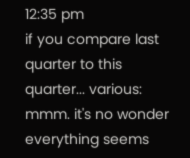12:35 pm
if you compare last quarter to this quarter... various: mmm. it's no wonder everything seems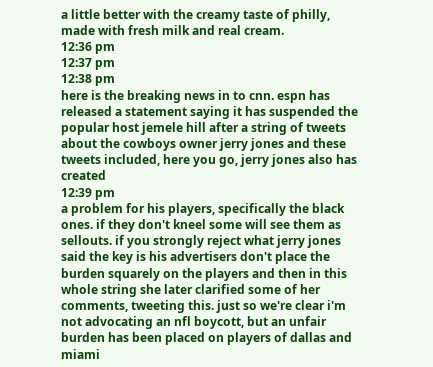a little better with the creamy taste of philly, made with fresh milk and real cream.
12:36 pm
12:37 pm
12:38 pm
here is the breaking news in to cnn. espn has released a statement saying it has suspended the popular host jemele hill after a string of tweets about the cowboys owner jerry jones and these tweets included, here you go, jerry jones also has created
12:39 pm
a problem for his players, specifically the black ones. if they don't kneel some will see them as sellouts. if you strongly reject what jerry jones said the key is his advertisers don't place the burden squarely on the players and then in this whole string she later clarified some of her comments, tweeting this. just so we're clear i'm not advocating an nfl boycott, but an unfair burden has been placed on players of dallas and miami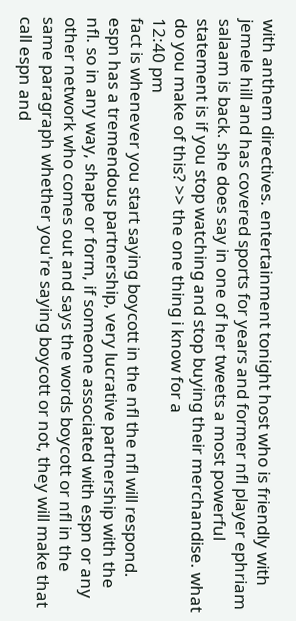with anthem directives. entertainment tonight host who is friendly with jemele hill and has covered sports for years and former nfl player ephriam salaam is back. she does say in one of her tweets a most powerful statement is if you stop watching and stop buying their merchandise. what do you make of this? >> the one thing i know for a
12:40 pm
fact is whenever you start saying boycott in the nfl the nfl will respond. espn has a tremendous partnership, very lucrative partnership with the nfl. so in any way, shape or form, if someone associated with espn or any other network who comes out and says the words boycott or nfl in the same paragraph whether you're saying boycott or not, they will make that call espn and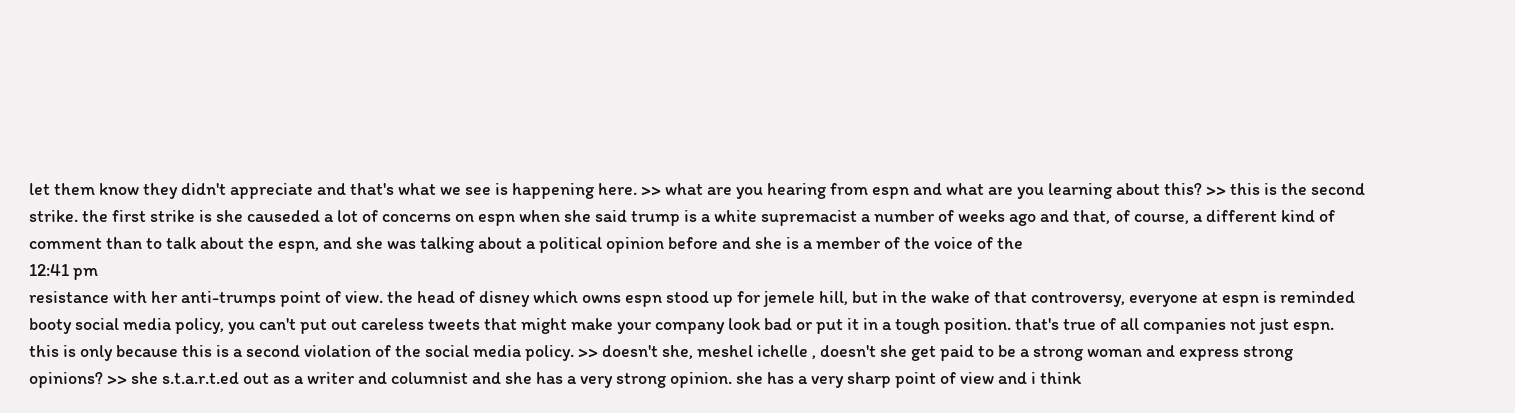let them know they didn't appreciate and that's what we see is happening here. >> what are you hearing from espn and what are you learning about this? >> this is the second strike. the first strike is she causeded a lot of concerns on espn when she said trump is a white supremacist a number of weeks ago and that, of course, a different kind of comment than to talk about the espn, and she was talking about a political opinion before and she is a member of the voice of the
12:41 pm
resistance with her anti-trumps point of view. the head of disney which owns espn stood up for jemele hill, but in the wake of that controversy, everyone at espn is reminded booty social media policy, you can't put out careless tweets that might make your company look bad or put it in a tough position. that's true of all companies not just espn. this is only because this is a second violation of the social media policy. >> doesn't she, meshel ichelle , doesn't she get paid to be a strong woman and express strong opinions? >> she s.t.a.r.t.ed out as a writer and columnist and she has a very strong opinion. she has a very sharp point of view and i think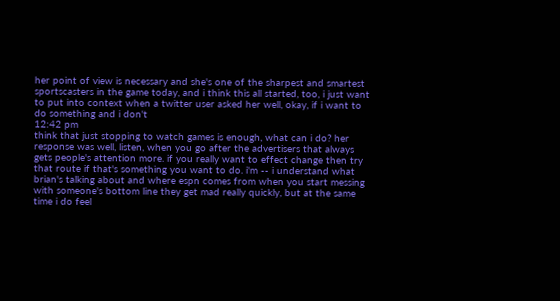her point of view is necessary and she's one of the sharpest and smartest sportscasters in the game today, and i think this all started, too, i just want to put into context when a twitter user asked her well, okay, if i want to do something and i don't
12:42 pm
think that just stopping to watch games is enough, what can i do? her response was well, listen, when you go after the advertisers that always gets people's attention more. if you really want to effect change then try that route if that's something you want to do. i'm -- i understand what brian's talking about and where espn comes from when you start messing with someone's bottom line they get mad really quickly, but at the same time i do feel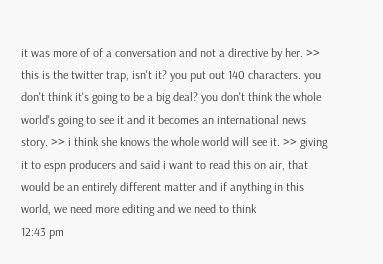it was more of of a conversation and not a directive by her. >> this is the twitter trap, isn't it? you put out 140 characters. you don't think it's going to be a big deal? you don't think the whole world's going to see it and it becomes an international news story. >> i think she knows the whole world will see it. >> giving it to espn producers and said i want to read this on air, that would be an entirely different matter and if anything in this world, we need more editing and we need to think
12:43 pm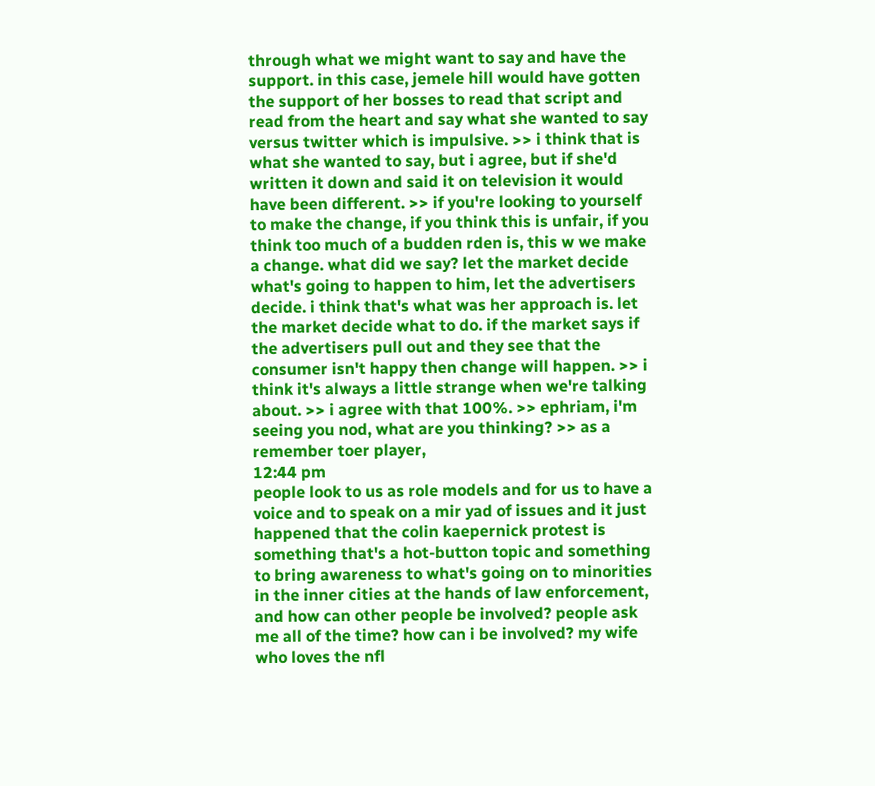through what we might want to say and have the support. in this case, jemele hill would have gotten the support of her bosses to read that script and read from the heart and say what she wanted to say versus twitter which is impulsive. >> i think that is what she wanted to say, but i agree, but if she'd written it down and said it on television it would have been different. >> if you're looking to yourself to make the change, if you think this is unfair, if you think too much of a budden rden is, this w we make a change. what did we say? let the market decide what's going to happen to him, let the advertisers decide. i think that's what was her approach is. let the market decide what to do. if the market says if the advertisers pull out and they see that the consumer isn't happy then change will happen. >> i think it's always a little strange when we're talking about. >> i agree with that 100%. >> ephriam, i'm seeing you nod, what are you thinking? >> as a remember toer player,
12:44 pm
people look to us as role models and for us to have a voice and to speak on a mir yad of issues and it just happened that the colin kaepernick protest is something that's a hot-button topic and something to bring awareness to what's going on to minorities in the inner cities at the hands of law enforcement, and how can other people be involved? people ask me all of the time? how can i be involved? my wife who loves the nfl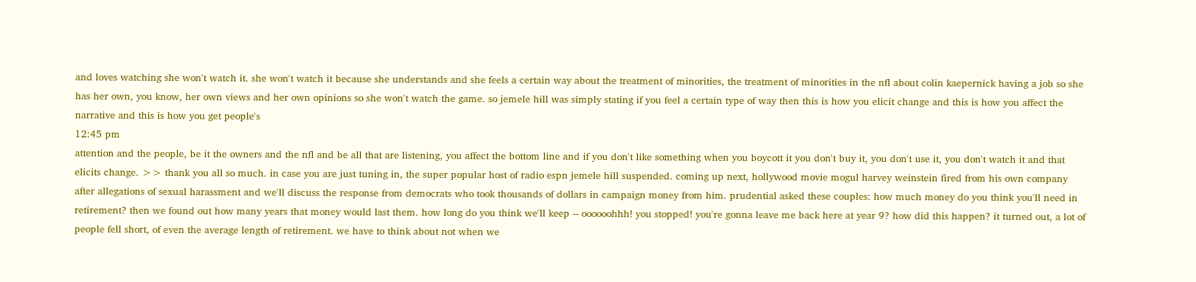and loves watching she won't watch it. she won't watch it because she understands and she feels a certain way about the treatment of minorities, the treatment of minorities in the nfl about colin kaepernick having a job so she has her own, you know, her own views and her own opinions so she won't watch the game. so jemele hill was simply stating if you feel a certain type of way then this is how you elicit change and this is how you affect the narrative and this is how you get people's
12:45 pm
attention and the people, be it the owners and the nfl and be all that are listening, you affect the bottom line and if you don't like something when you boycott it you don't buy it, you don't use it, you don't watch it and that elicits change. >> thank you all so much. in case you are just tuning in, the super popular host of radio espn jemele hill suspended. coming up next, hollywood movie mogul harvey weinstein fired from his own company after allegations of sexual harassment and we'll discuss the response from democrats who took thousands of dollars in campaign money from him. prudential asked these couples: how much money do you think you'll need in retirement? then we found out how many years that money would last them. how long do you think we'll keep -- oooooohhh! you stopped! you're gonna leave me back here at year 9? how did this happen? it turned out, a lot of people fell short, of even the average length of retirement. we have to think about not when we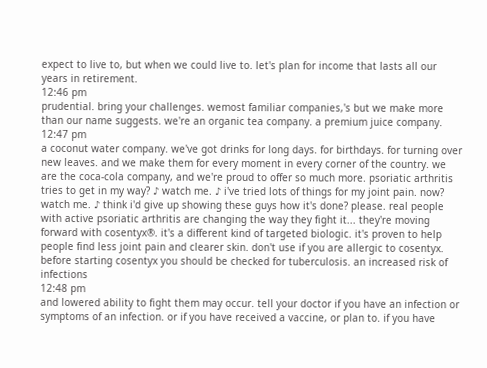expect to live to, but when we could live to. let's plan for income that lasts all our years in retirement.
12:46 pm
prudential. bring your challenges. wemost familiar companies,'s but we make more than our name suggests. we're an organic tea company. a premium juice company.
12:47 pm
a coconut water company. we've got drinks for long days. for birthdays. for turning over new leaves. and we make them for every moment in every corner of the country. we are the coca-cola company, and we're proud to offer so much more. psoriatic arthritis tries to get in my way? ♪ watch me. ♪ i've tried lots of things for my joint pain. now? watch me. ♪ think i'd give up showing these guys how it's done? please. real people with active psoriatic arthritis are changing the way they fight it... they're moving forward with cosentyx®. it's a different kind of targeted biologic. it's proven to help people find less joint pain and clearer skin. don't use if you are allergic to cosentyx. before starting cosentyx you should be checked for tuberculosis. an increased risk of infections
12:48 pm
and lowered ability to fight them may occur. tell your doctor if you have an infection or symptoms of an infection. or if you have received a vaccine, or plan to. if you have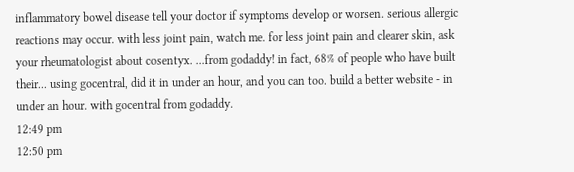inflammatory bowel disease tell your doctor if symptoms develop or worsen. serious allergic reactions may occur. with less joint pain, watch me. for less joint pain and clearer skin, ask your rheumatologist about cosentyx. ...from godaddy! in fact, 68% of people who have built their... using gocentral, did it in under an hour, and you can too. build a better website - in under an hour. with gocentral from godaddy.
12:49 pm
12:50 pm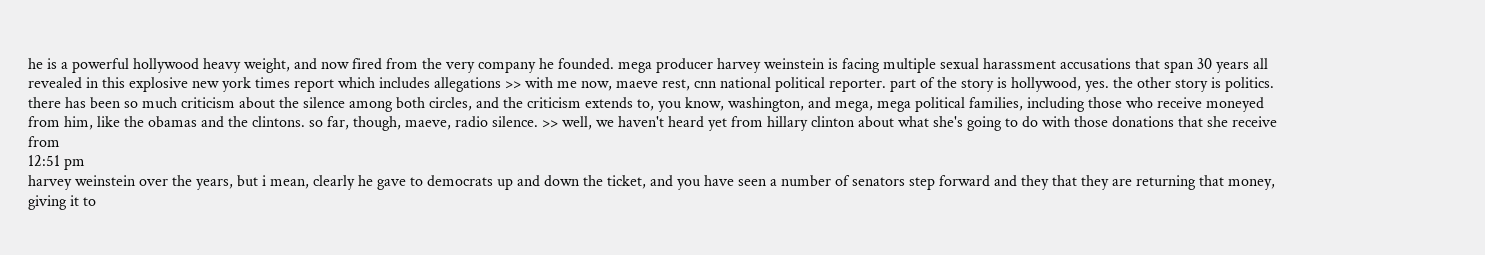he is a powerful hollywood heavy weight, and now fired from the very company he founded. mega producer harvey weinstein is facing multiple sexual harassment accusations that span 30 years all revealed in this explosive new york times report which includes allegations >> with me now, maeve rest, cnn national political reporter. part of the story is hollywood, yes. the other story is politics. there has been so much criticism about the silence among both circles, and the criticism extends to, you know, washington, and mega, mega political families, including those who receive moneyed from him, like the obamas and the clintons. so far, though, maeve, radio silence. >> well, we haven't heard yet from hillary clinton about what she's going to do with those donations that she receive from
12:51 pm
harvey weinstein over the years, but i mean, clearly he gave to democrats up and down the ticket, and you have seen a number of senators step forward and they that they are returning that money, giving it to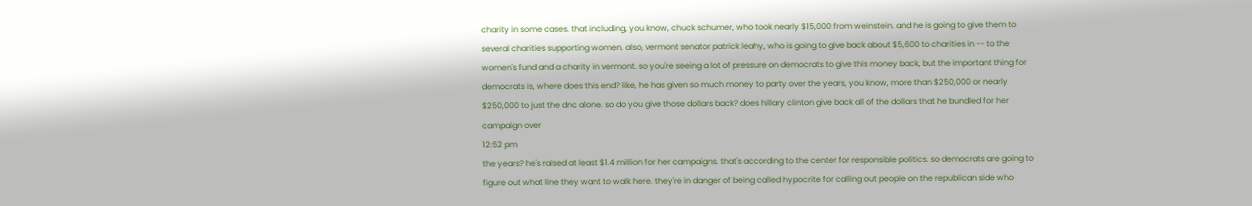charity in some cases. that including, you know, chuck schumer, who took nearly $15,000 from weinstein. and he is going to give them to several charities supporting women. also, vermont senator patrick leahy, who is going to give back about $5,600 to charities in -- to the women's fund and a charity in vermont. so you're seeing a lot of pressure on democrats to give this money back, but the important thing for democrats is, where does this end? like, he has given so much money to party over the years, you know, more than $250,000 or nearly $250,000 to just the dnc alone. so do you give those dollars back? does hillary clinton give back all of the dollars that he bundled for her campaign over
12:52 pm
the years? he's raised at least $1.4 million for her campaigns. that's according to the center for responsible politics. so democrats are going to figure out what line they want to walk here. they're in danger of being called hypocrite for calling out people on the republican side who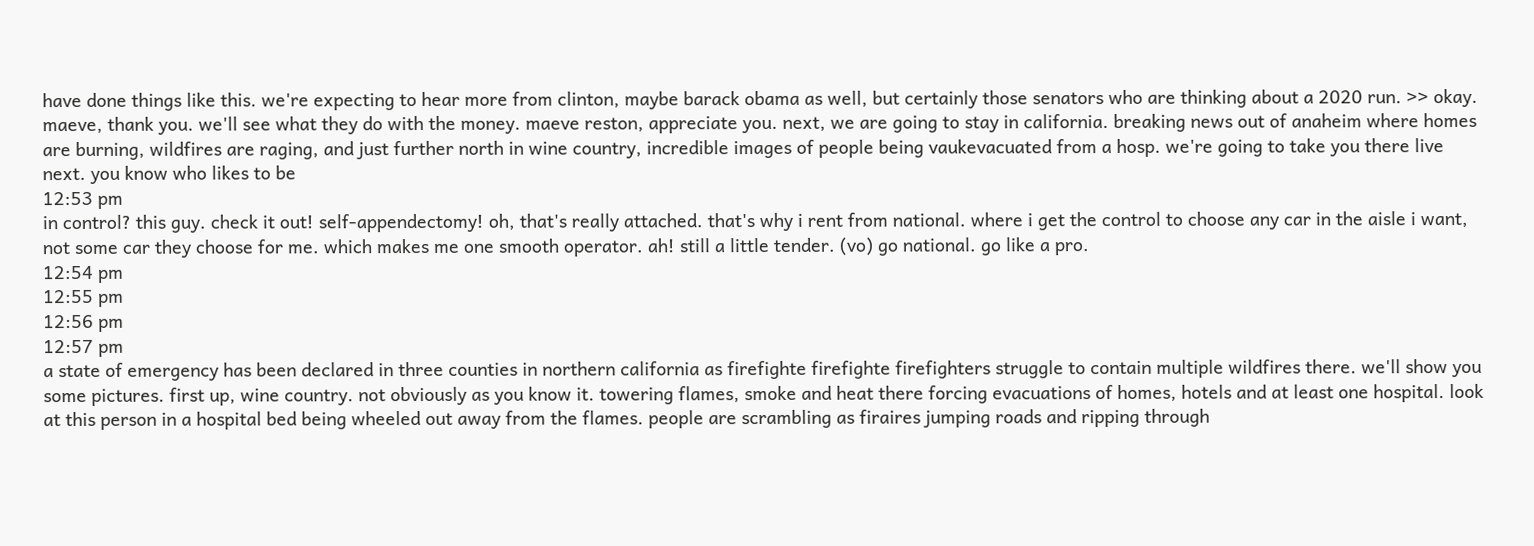have done things like this. we're expecting to hear more from clinton, maybe barack obama as well, but certainly those senators who are thinking about a 2020 run. >> okay. maeve, thank you. we'll see what they do with the money. maeve reston, appreciate you. next, we are going to stay in california. breaking news out of anaheim where homes are burning, wildfires are raging, and just further north in wine country, incredible images of people being vaukevacuated from a hosp. we're going to take you there live next. you know who likes to be
12:53 pm
in control? this guy. check it out! self-appendectomy! oh, that's really attached. that's why i rent from national. where i get the control to choose any car in the aisle i want, not some car they choose for me. which makes me one smooth operator. ah! still a little tender. (vo) go national. go like a pro.
12:54 pm
12:55 pm
12:56 pm
12:57 pm
a state of emergency has been declared in three counties in northern california as firefighte firefighte firefighters struggle to contain multiple wildfires there. we'll show you some pictures. first up, wine country. not obviously as you know it. towering flames, smoke and heat there forcing evacuations of homes, hotels and at least one hospital. look at this person in a hospital bed being wheeled out away from the flames. people are scrambling as firaires jumping roads and ripping through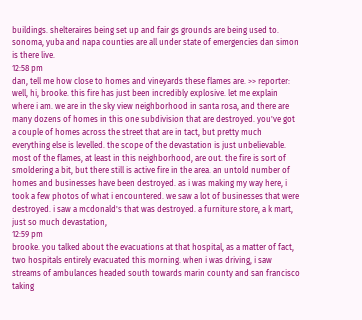buildings. shelteraires being set up and fair gs grounds are being used to. sonoma, yuba and napa counties are all under state of emergencies dan simon is there live.
12:58 pm
dan, tell me how close to homes and vineyards these flames are. >> reporter: well, hi, brooke. this fire has just been incredibly explosive. let me explain where i am. we are in the sky view neighborhood in santa rosa, and there are many dozens of homes in this one subdivision that are destroyed. you've got a couple of homes across the street that are in tact, but pretty much everything else is levelled. the scope of the devastation is just unbelievable. most of the flames, at least in this neighborhood, are out. the fire is sort of smoldering a bit, but there still is active fire in the area. an untold number of homes and businesses have been destroyed. as i was making my way here, i took a few photos of what i encountered. we saw a lot of businesses that were destroyed. i saw a mcdonald's that was destroyed. a furniture store, a k mart, just so much devastation,
12:59 pm
brooke. you talked about the evacuations at that hospital, as a matter of fact, two hospitals entirely evacuated this morning. when i was driving, i saw streams of ambulances headed south towards marin county and san francisco taking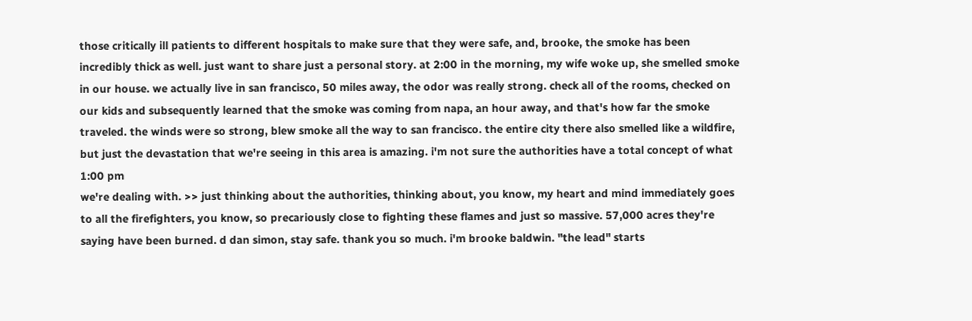those critically ill patients to different hospitals to make sure that they were safe, and, brooke, the smoke has been incredibly thick as well. just want to share just a personal story. at 2:00 in the morning, my wife woke up, she smelled smoke in our house. we actually live in san francisco, 50 miles away, the odor was really strong. check all of the rooms, checked on our kids and subsequently learned that the smoke was coming from napa, an hour away, and that's how far the smoke traveled. the winds were so strong, blew smoke all the way to san francisco. the entire city there also smelled like a wildfire, but just the devastation that we're seeing in this area is amazing. i'm not sure the authorities have a total concept of what
1:00 pm
we're dealing with. >> just thinking about the authorities, thinking about, you know, my heart and mind immediately goes to all the firefighters, you know, so precariously close to fighting these flames and just so massive. 57,000 acres they're saying have been burned. d dan simon, stay safe. thank you so much. i'm brooke baldwin. "the lead" starts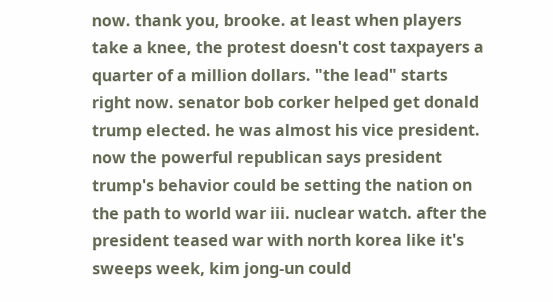now. thank you, brooke. at least when players take a knee, the protest doesn't cost taxpayers a quarter of a million dollars. "the lead" starts right now. senator bob corker helped get donald trump elected. he was almost his vice president. now the powerful republican says president trump's behavior could be setting the nation on the path to world war iii. nuclear watch. after the president teased war with north korea like it's sweeps week, kim jong-un could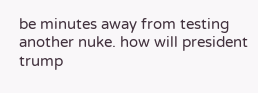be minutes away from testing another nuke. how will president trump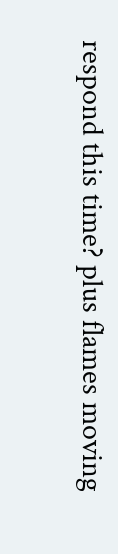respond this time? plus flames moving